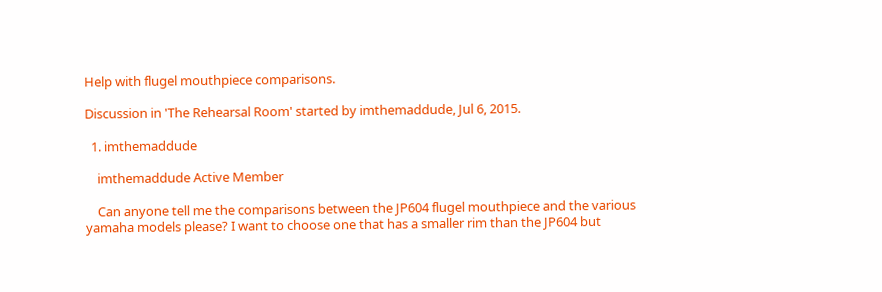Help with flugel mouthpiece comparisons.

Discussion in 'The Rehearsal Room' started by imthemaddude, Jul 6, 2015.

  1. imthemaddude

    imthemaddude Active Member

    Can anyone tell me the comparisons between the JP604 flugel mouthpiece and the various yamaha models please? I want to choose one that has a smaller rim than the JP604 but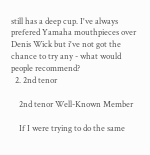still has a deep cup. I've always prefered Yamaha mouthpieces over Denis Wick but i've not got the chance to try any - what would people recommend?
  2. 2nd tenor

    2nd tenor Well-Known Member

    If I were trying to do the same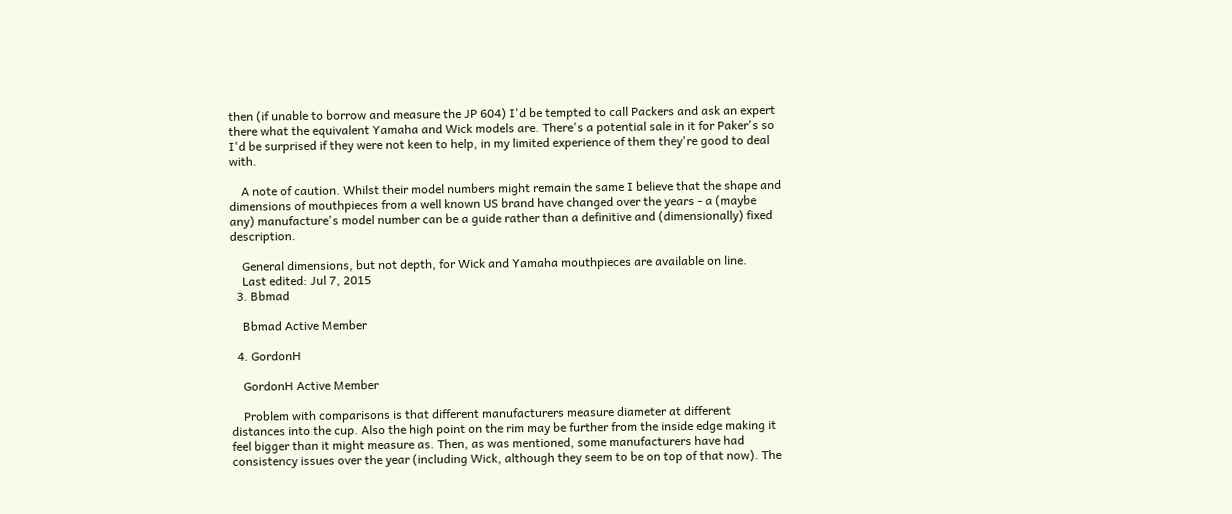then (if unable to borrow and measure the JP 604) I'd be tempted to call Packers and ask an expert there what the equivalent Yamaha and Wick models are. There's a potential sale in it for Paker's so I'd be surprised if they were not keen to help, in my limited experience of them they're good to deal with.

    A note of caution. Whilst their model numbers might remain the same I believe that the shape and dimensions of mouthpieces from a well known US brand have changed over the years - a (maybe any) manufacture's model number can be a guide rather than a definitive and (dimensionally) fixed description.

    General dimensions, but not depth, for Wick and Yamaha mouthpieces are available on line.
    Last edited: Jul 7, 2015
  3. Bbmad

    Bbmad Active Member

  4. GordonH

    GordonH Active Member

    Problem with comparisons is that different manufacturers measure diameter at different distances into the cup. Also the high point on the rim may be further from the inside edge making it feel bigger than it might measure as. Then, as was mentioned, some manufacturers have had consistency issues over the year (including Wick, although they seem to be on top of that now). The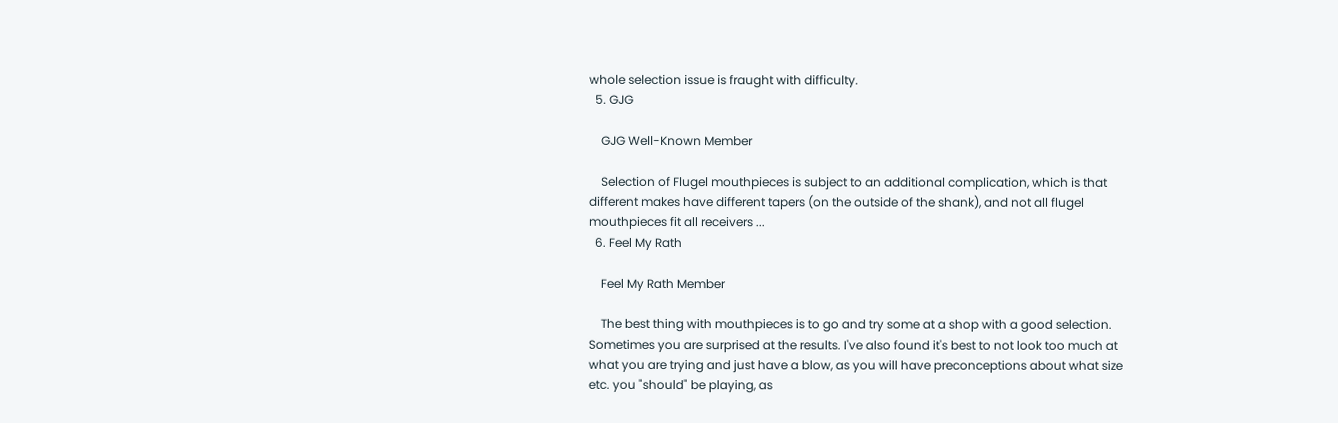whole selection issue is fraught with difficulty.
  5. GJG

    GJG Well-Known Member

    Selection of Flugel mouthpieces is subject to an additional complication, which is that different makes have different tapers (on the outside of the shank), and not all flugel mouthpieces fit all receivers ...
  6. Feel My Rath

    Feel My Rath Member

    The best thing with mouthpieces is to go and try some at a shop with a good selection. Sometimes you are surprised at the results. I've also found it's best to not look too much at what you are trying and just have a blow, as you will have preconceptions about what size etc. you "should" be playing, as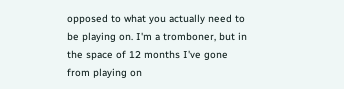opposed to what you actually need to be playing on. I'm a tromboner, but in the space of 12 months I've gone from playing on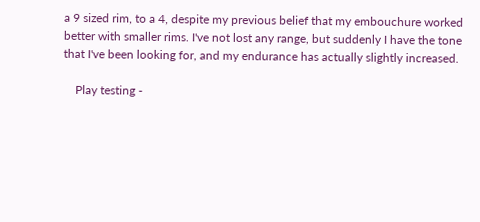a 9 sized rim, to a 4, despite my previous belief that my embouchure worked better with smaller rims. I've not lost any range, but suddenly I have the tone that I've been looking for, and my endurance has actually slightly increased.

    Play testing -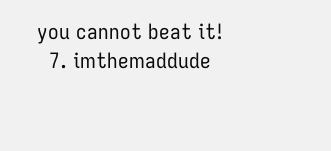you cannot beat it!
  7. imthemaddude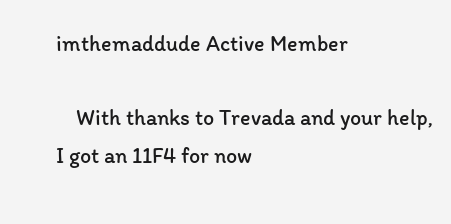imthemaddude Active Member

    With thanks to Trevada and your help, I got an 11F4 for now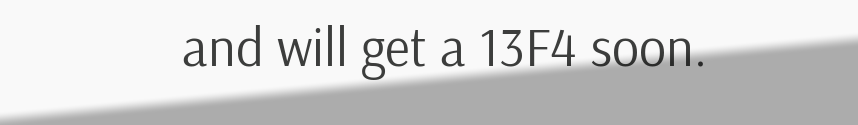and will get a 13F4 soon.